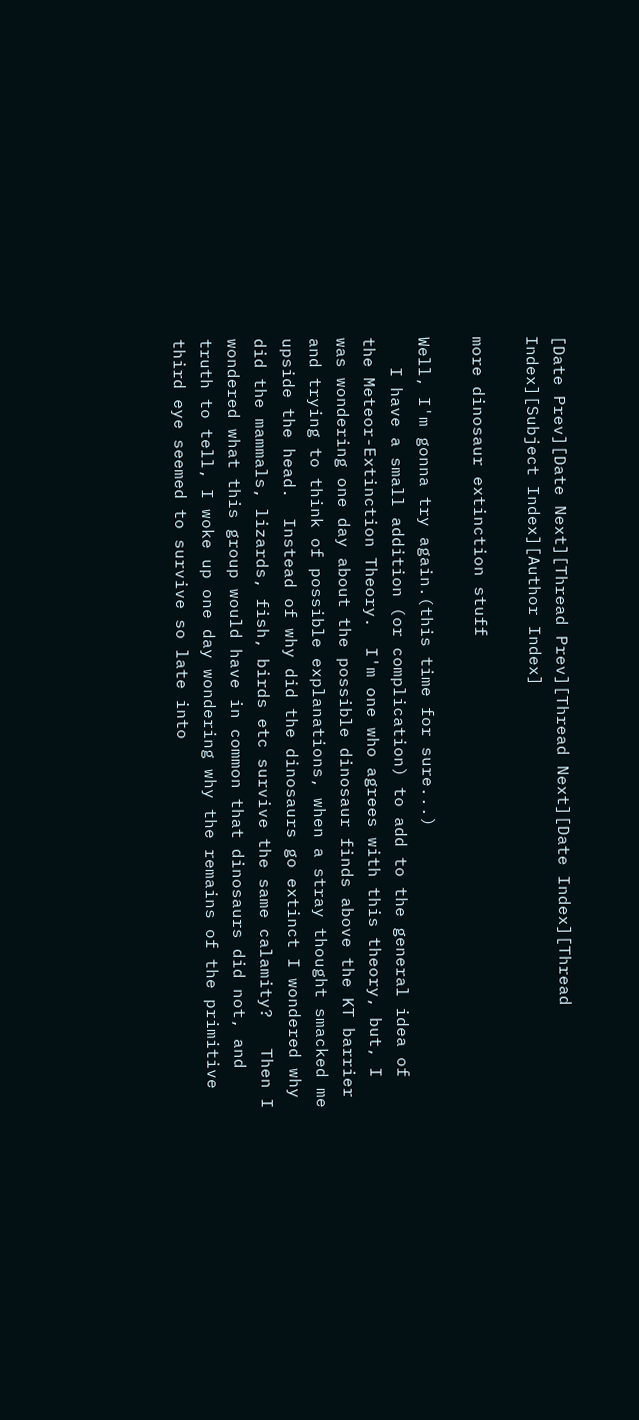[Date Prev][Date Next][Thread Prev][Thread Next][Date Index][Thread Index][Subject Index][Author Index]

more dinosaur extinction stuff

Well, I'm gonna try again.(this time for sure...)
   I have a small addition (or complication) to add to the general idea of
the Meteor-Extinction Theory.  I'm one who agrees with this theory, but, I
was wondering one day about the possible dinosaur finds above the KT barrier
and trying to think of possible explanations, when a stray thought smacked me
upside the head.  Instead of why did the dinosaurs go extinct I wondered why
did the mammals, lizards, fish, birds etc survive the same calamity?   Then I
wondered what this group would have in common that dinosaurs did not, and
truth to tell, I woke up one day wondering why the remains of the primitive
third eye seemed to survive so late into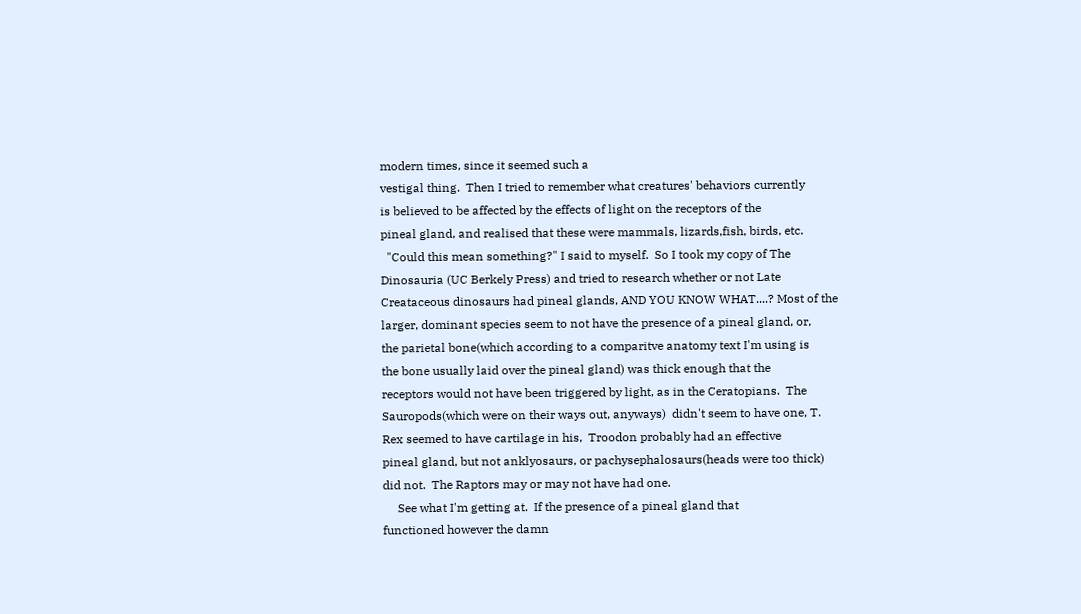modern times, since it seemed such a
vestigal thing.  Then I tried to remember what creatures' behaviors currently
is believed to be affected by the effects of light on the receptors of the
pineal gland, and realised that these were mammals, lizards,fish, birds, etc.
  "Could this mean something?" I said to myself.  So I took my copy of The
Dinosauria (UC Berkely Press) and tried to research whether or not Late
Creataceous dinosaurs had pineal glands, AND YOU KNOW WHAT....? Most of the
larger, dominant species seem to not have the presence of a pineal gland, or,
the parietal bone(which according to a comparitve anatomy text I'm using is
the bone usually laid over the pineal gland) was thick enough that the
receptors would not have been triggered by light, as in the Ceratopians.  The
Sauropods(which were on their ways out, anyways)  didn't seem to have one, T.
Rex seemed to have cartilage in his,  Troodon probably had an effective
pineal gland, but not anklyosaurs, or pachysephalosaurs(heads were too thick)
did not.  The Raptors may or may not have had one.
     See what I'm getting at.  If the presence of a pineal gland that
functioned however the damn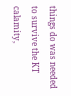things do was needed to survive the KT calamity,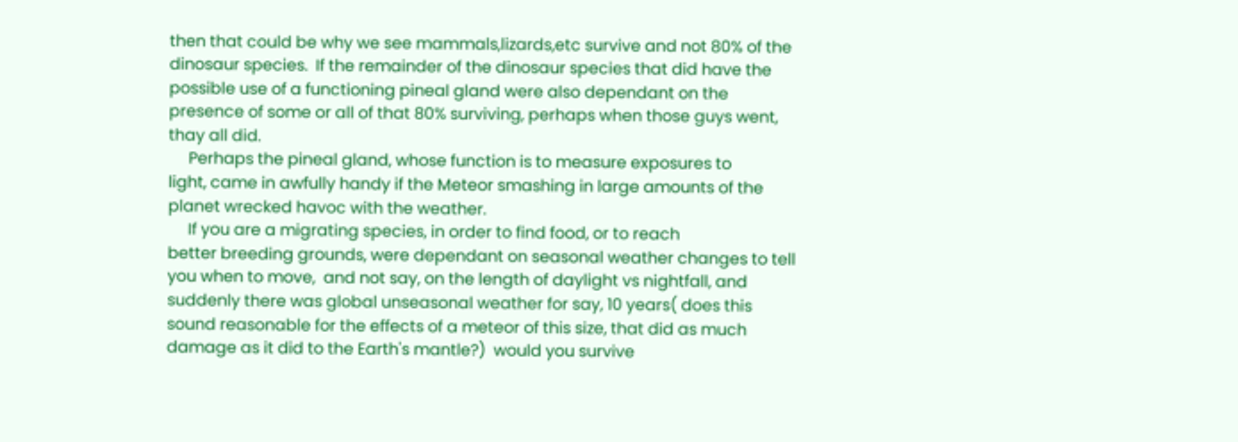then that could be why we see mammals,lizards,etc survive and not 80% of the
dinosaur species.  If the remainder of the dinosaur species that did have the
possible use of a functioning pineal gland were also dependant on the
presence of some or all of that 80% surviving, perhaps when those guys went,
thay all did.
     Perhaps the pineal gland, whose function is to measure exposures to
light, came in awfully handy if the Meteor smashing in large amounts of the
planet wrecked havoc with the weather.
     If you are a migrating species, in order to find food, or to reach
better breeding grounds, were dependant on seasonal weather changes to tell
you when to move,  and not say, on the length of daylight vs nightfall, and
suddenly there was global unseasonal weather for say, 10 years( does this
sound reasonable for the effects of a meteor of this size, that did as much
damage as it did to the Earth's mantle?)  would you survive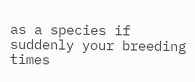as a species if
suddenly your breeding times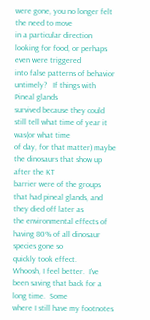were gone, you no longer felt the need to move
in a particular direction looking for food, or perhaps even were triggered
into false patterns of behavior untimely?   If things with Pineal glands
survived because they could still tell what time of year it was(or what time
of day, for that matter) maybe the dinosaurs that show up after the KT
barrier were of the groups that had pineal glands, and they died off later as
the environmental effects of having 80% of all dinosaur species gone so
quickly took effect.
Whoosh, I feel better.  I've been saving that back for a long time.  Some
where I still have my footnotes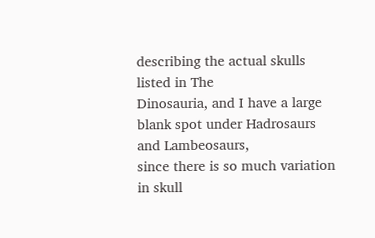describing the actual skulls listed in The
Dinosauria, and I have a large blank spot under Hadrosaurs and Lambeosaurs,
since there is so much variation in skull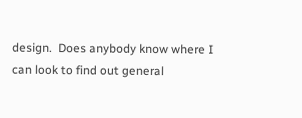design.  Does anybody know where I
can look to find out general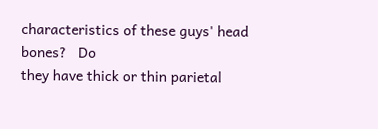characteristics of these guys' head bones?   Do
they have thick or thin parietal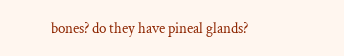bones? do they have pineal glands?